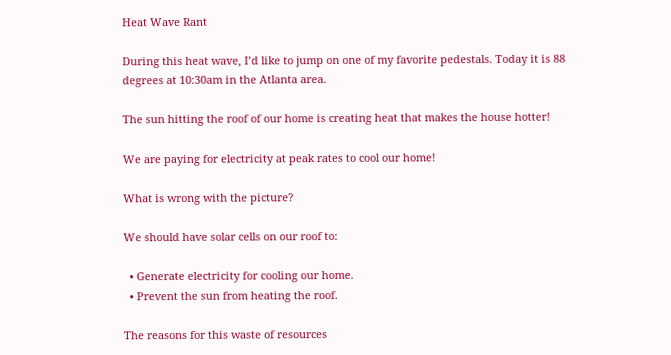Heat Wave Rant

During this heat wave, I’d like to jump on one of my favorite pedestals. Today it is 88 degrees at 10:30am in the Atlanta area.

The sun hitting the roof of our home is creating heat that makes the house hotter!

We are paying for electricity at peak rates to cool our home!

What is wrong with the picture?

We should have solar cells on our roof to:

  • Generate electricity for cooling our home.
  • Prevent the sun from heating the roof.

The reasons for this waste of resources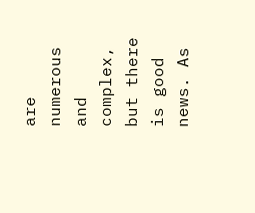are numerous and complex, but there is good news. As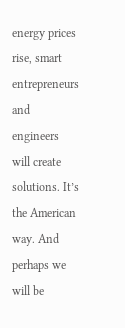energy prices rise, smart entrepreneurs and engineers will create solutions. It’s the American way. And perhaps we will be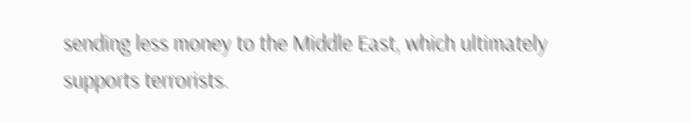sending less money to the Middle East, which ultimately supports terrorists.